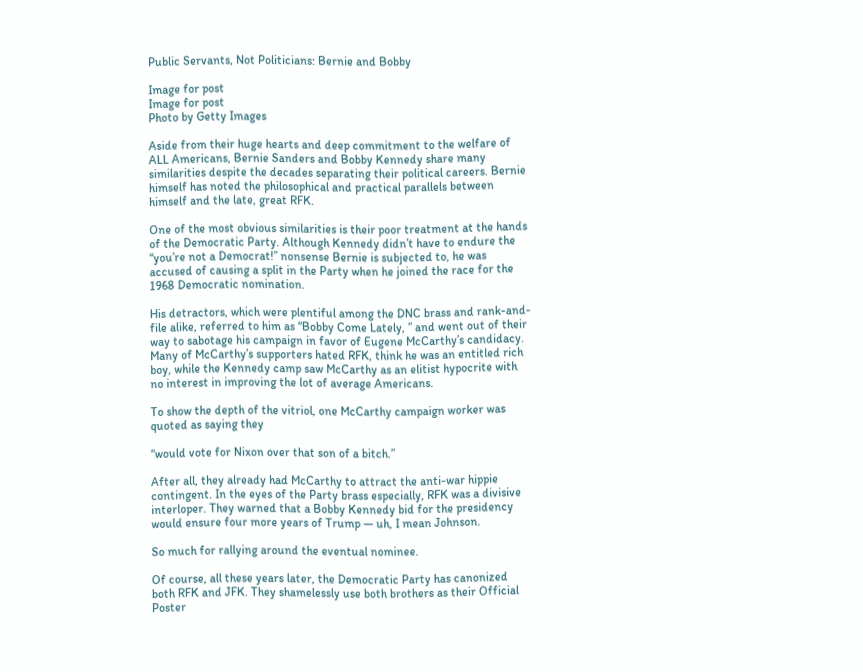Public Servants, Not Politicians: Bernie and Bobby

Image for post
Image for post
Photo by Getty Images

Aside from their huge hearts and deep commitment to the welfare of ALL Americans, Bernie Sanders and Bobby Kennedy share many similarities despite the decades separating their political careers. Bernie himself has noted the philosophical and practical parallels between himself and the late, great RFK.

One of the most obvious similarities is their poor treatment at the hands of the Democratic Party. Although Kennedy didn’t have to endure the “you’re not a Democrat!” nonsense Bernie is subjected to, he was accused of causing a split in the Party when he joined the race for the 1968 Democratic nomination.

His detractors, which were plentiful among the DNC brass and rank-and-file alike, referred to him as “Bobby Come Lately, ” and went out of their way to sabotage his campaign in favor of Eugene McCarthy’s candidacy. Many of McCarthy’s supporters hated RFK, think he was an entitled rich boy, while the Kennedy camp saw McCarthy as an elitist hypocrite with no interest in improving the lot of average Americans.

To show the depth of the vitriol, one McCarthy campaign worker was quoted as saying they

“would vote for Nixon over that son of a bitch.”

After all, they already had McCarthy to attract the anti-war hippie contingent. In the eyes of the Party brass especially, RFK was a divisive interloper. They warned that a Bobby Kennedy bid for the presidency would ensure four more years of Trump — uh, I mean Johnson.

So much for rallying around the eventual nominee.

Of course, all these years later, the Democratic Party has canonized both RFK and JFK. They shamelessly use both brothers as their Official Poster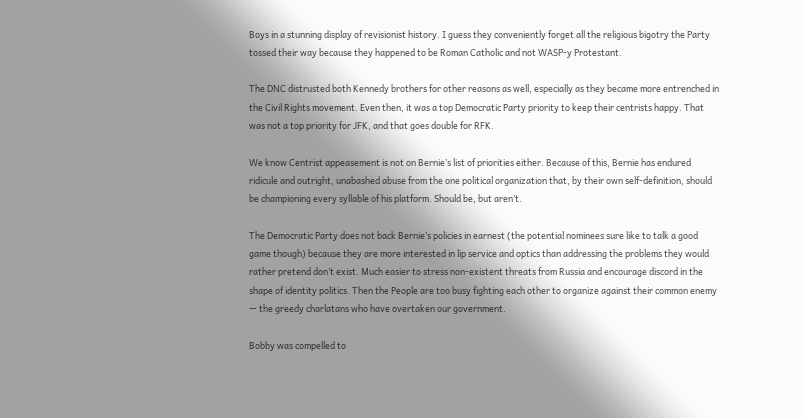Boys in a stunning display of revisionist history. I guess they conveniently forget all the religious bigotry the Party tossed their way because they happened to be Roman Catholic and not WASP-y Protestant.

The DNC distrusted both Kennedy brothers for other reasons as well, especially as they became more entrenched in the Civil Rights movement. Even then, it was a top Democratic Party priority to keep their centrists happy. That was not a top priority for JFK, and that goes double for RFK.

We know Centrist appeasement is not on Bernie’s list of priorities either. Because of this, Bernie has endured ridicule and outright, unabashed abuse from the one political organization that, by their own self-definition, should be championing every syllable of his platform. Should be, but aren’t.

The Democratic Party does not back Bernie’s policies in earnest (the potential nominees sure like to talk a good game though) because they are more interested in lip service and optics than addressing the problems they would rather pretend don’t exist. Much easier to stress non-existent threats from Russia and encourage discord in the shape of identity politics. Then the People are too busy fighting each other to organize against their common enemy — the greedy charlatans who have overtaken our government.

Bobby was compelled to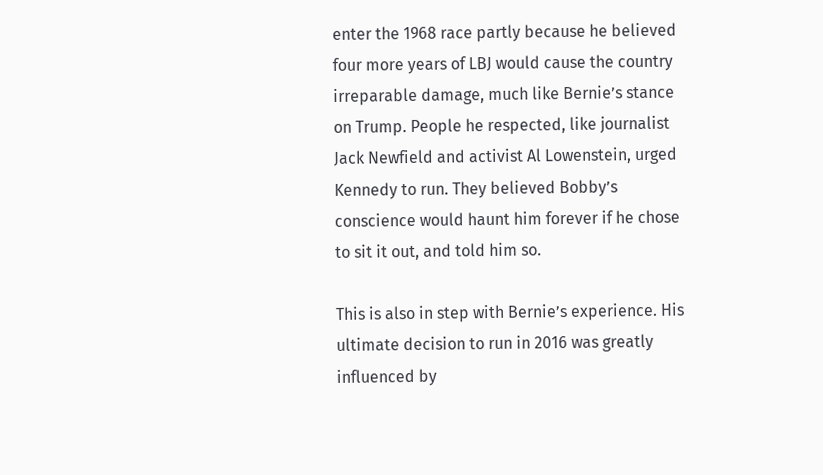enter the 1968 race partly because he believed four more years of LBJ would cause the country irreparable damage, much like Bernie’s stance on Trump. People he respected, like journalist Jack Newfield and activist Al Lowenstein, urged Kennedy to run. They believed Bobby’s conscience would haunt him forever if he chose to sit it out, and told him so.

This is also in step with Bernie’s experience. His ultimate decision to run in 2016 was greatly influenced by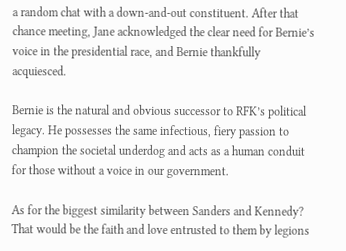a random chat with a down-and-out constituent. After that chance meeting, Jane acknowledged the clear need for Bernie’s voice in the presidential race, and Bernie thankfully acquiesced.

Bernie is the natural and obvious successor to RFK’s political legacy. He possesses the same infectious, fiery passion to champion the societal underdog and acts as a human conduit for those without a voice in our government.

As for the biggest similarity between Sanders and Kennedy? That would be the faith and love entrusted to them by legions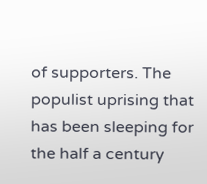of supporters. The populist uprising that has been sleeping for the half a century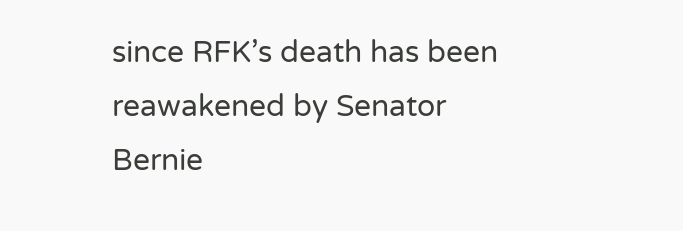since RFK’s death has been reawakened by Senator Bernie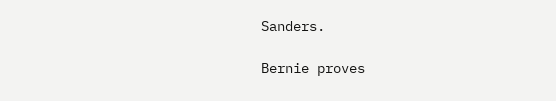Sanders.

Bernie proves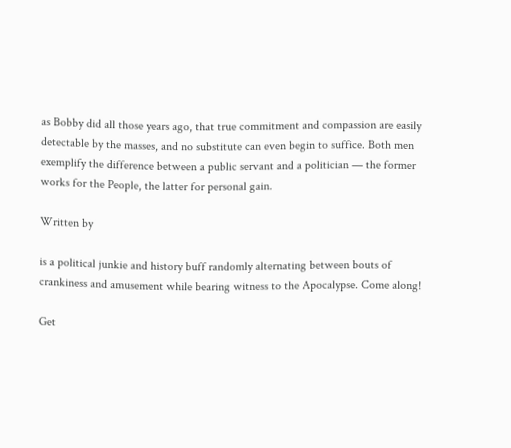as Bobby did all those years ago, that true commitment and compassion are easily detectable by the masses, and no substitute can even begin to suffice. Both men exemplify the difference between a public servant and a politician — the former works for the People, the latter for personal gain.

Written by

is a political junkie and history buff randomly alternating between bouts of crankiness and amusement while bearing witness to the Apocalypse. Come along!

Get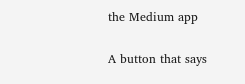the Medium app

A button that says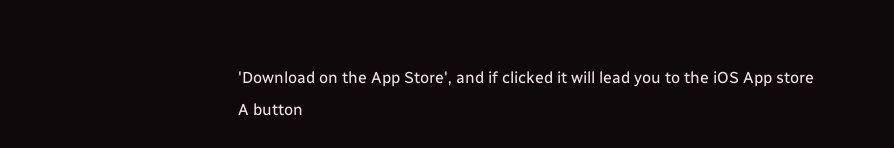'Download on the App Store', and if clicked it will lead you to the iOS App store
A button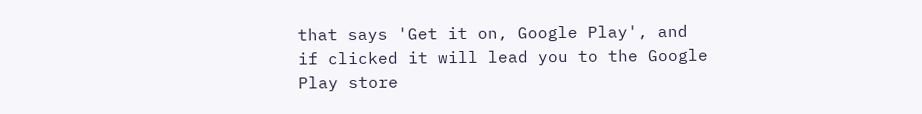that says 'Get it on, Google Play', and if clicked it will lead you to the Google Play store